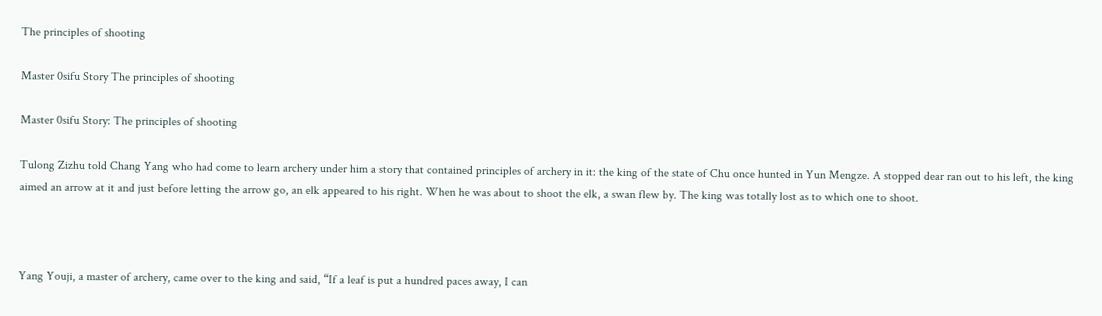The principles of shooting

Master 0sifu Story The principles of shooting

Master 0sifu Story: The principles of shooting

Tulong Zizhu told Chang Yang who had come to learn archery under him a story that contained principles of archery in it: the king of the state of Chu once hunted in Yun Mengze. A stopped dear ran out to his left, the king aimed an arrow at it and just before letting the arrow go, an elk appeared to his right. When he was about to shoot the elk, a swan flew by. The king was totally lost as to which one to shoot.



Yang Youji, a master of archery, came over to the king and said, “If a leaf is put a hundred paces away, I can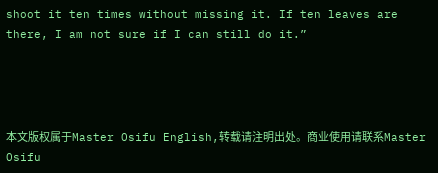shoot it ten times without missing it. If ten leaves are there, I am not sure if I can still do it.”




本文版权属于Master Osifu English,转载请注明出处。商业使用请联系Master Osifu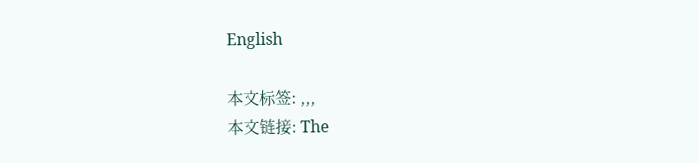English

本文标签: ,,,
本文链接: The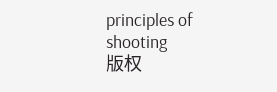principles of shooting
版权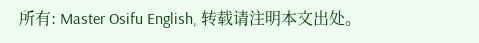所有: Master Osifu English, 转载请注明本文出处。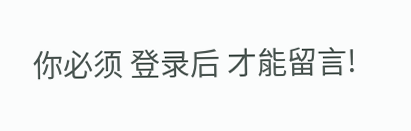你必须 登录后 才能留言!